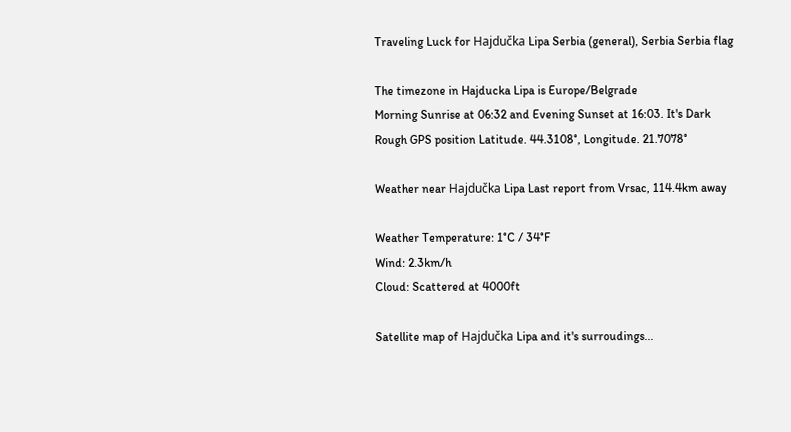Traveling Luck for Hajdučka Lipa Serbia (general), Serbia Serbia flag

The timezone in Hajducka Lipa is Europe/Belgrade
Morning Sunrise at 06:32 and Evening Sunset at 16:03. It's Dark
Rough GPS position Latitude. 44.3108°, Longitude. 21.7078°

Weather near Hajdučka Lipa Last report from Vrsac, 114.4km away

Weather Temperature: 1°C / 34°F
Wind: 2.3km/h
Cloud: Scattered at 4000ft

Satellite map of Hajdučka Lipa and it's surroudings...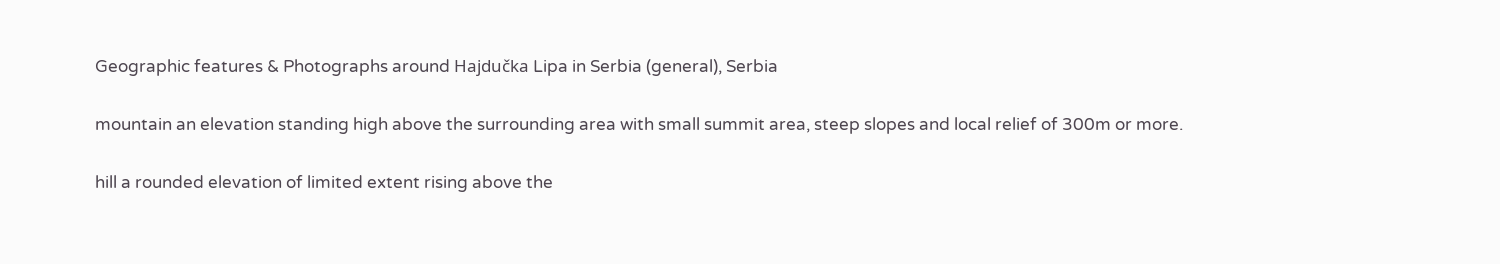Geographic features & Photographs around Hajdučka Lipa in Serbia (general), Serbia

mountain an elevation standing high above the surrounding area with small summit area, steep slopes and local relief of 300m or more.

hill a rounded elevation of limited extent rising above the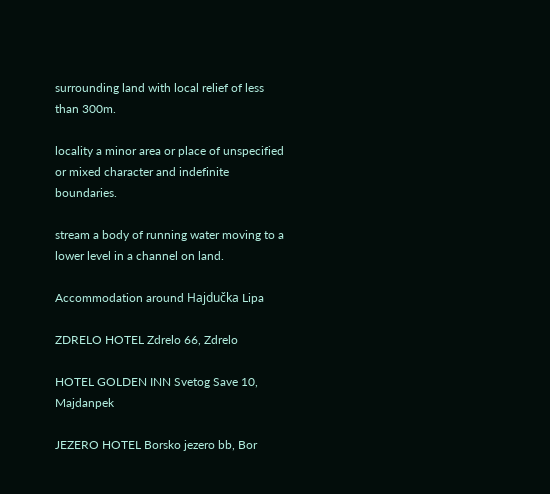surrounding land with local relief of less than 300m.

locality a minor area or place of unspecified or mixed character and indefinite boundaries.

stream a body of running water moving to a lower level in a channel on land.

Accommodation around Hajdučka Lipa

ZDRELO HOTEL Zdrelo 66, Zdrelo

HOTEL GOLDEN INN Svetog Save 10, Majdanpek

JEZERO HOTEL Borsko jezero bb, Bor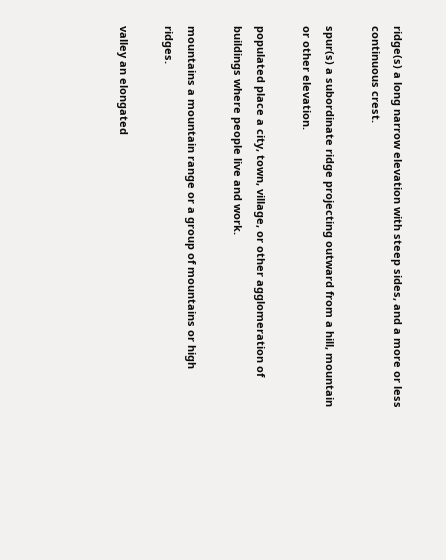ridge(s) a long narrow elevation with steep sides, and a more or less continuous crest.

spur(s) a subordinate ridge projecting outward from a hill, mountain or other elevation.

populated place a city, town, village, or other agglomeration of buildings where people live and work.

mountains a mountain range or a group of mountains or high ridges.

valley an elongated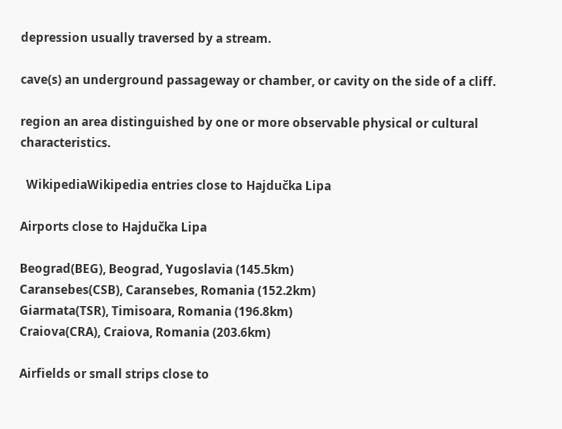depression usually traversed by a stream.

cave(s) an underground passageway or chamber, or cavity on the side of a cliff.

region an area distinguished by one or more observable physical or cultural characteristics.

  WikipediaWikipedia entries close to Hajdučka Lipa

Airports close to Hajdučka Lipa

Beograd(BEG), Beograd, Yugoslavia (145.5km)
Caransebes(CSB), Caransebes, Romania (152.2km)
Giarmata(TSR), Timisoara, Romania (196.8km)
Craiova(CRA), Craiova, Romania (203.6km)

Airfields or small strips close to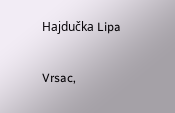Hajdučka Lipa

Vrsac,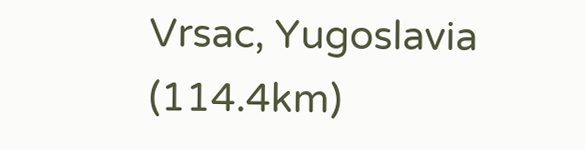Vrsac, Yugoslavia (114.4km)